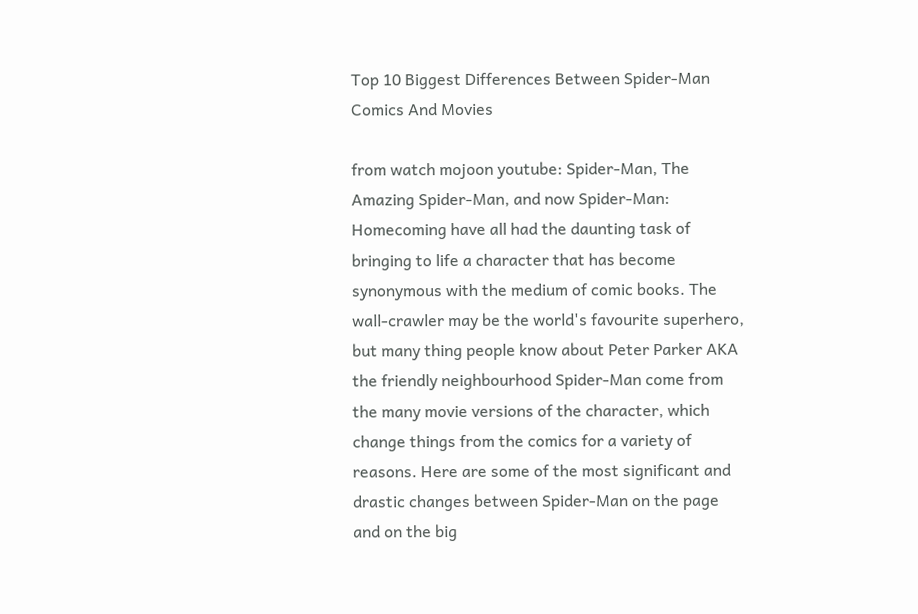Top 10 Biggest Differences Between Spider-Man Comics And Movies

from watch mojoon youtube: Spider-Man, The Amazing Spider-Man, and now Spider-Man: Homecoming have all had the daunting task of bringing to life a character that has become synonymous with the medium of comic books. The wall-crawler may be the world's favourite superhero, but many thing people know about Peter Parker AKA the friendly neighbourhood Spider-Man come from the many movie versions of the character, which change things from the comics for a variety of reasons. Here are some of the most significant and drastic changes between Spider-Man on the page and on the big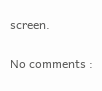screen.


No comments :